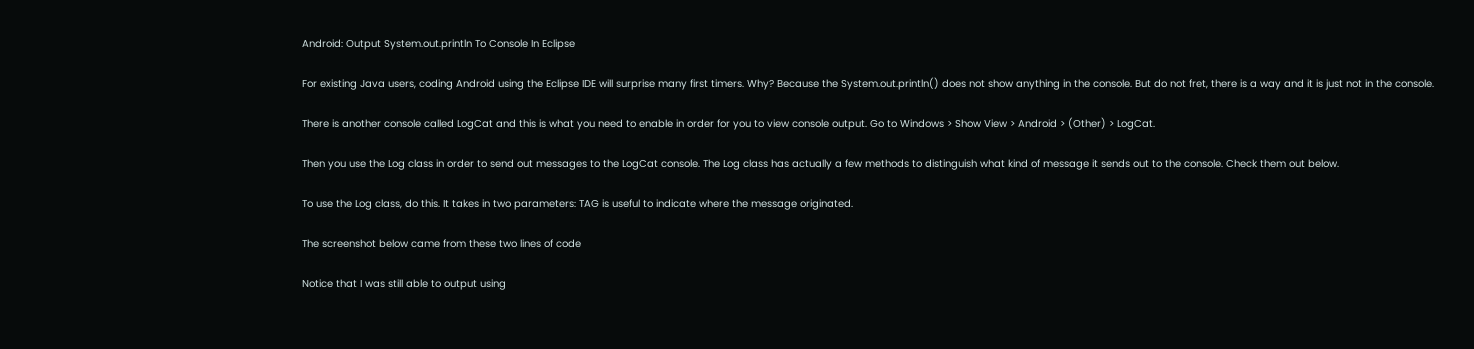Android: Output System.out.println To Console In Eclipse

For existing Java users, coding Android using the Eclipse IDE will surprise many first timers. Why? Because the System.out.println() does not show anything in the console. But do not fret, there is a way and it is just not in the console.

There is another console called LogCat and this is what you need to enable in order for you to view console output. Go to Windows > Show View > Android > (Other) > LogCat.

Then you use the Log class in order to send out messages to the LogCat console. The Log class has actually a few methods to distinguish what kind of message it sends out to the console. Check them out below.

To use the Log class, do this. It takes in two parameters: TAG is useful to indicate where the message originated.

The screenshot below came from these two lines of code

Notice that I was still able to output using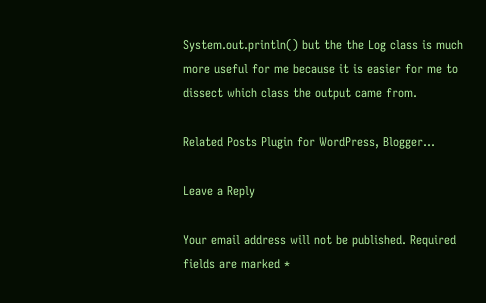System.out.println() but the the Log class is much more useful for me because it is easier for me to dissect which class the output came from.

Related Posts Plugin for WordPress, Blogger...

Leave a Reply

Your email address will not be published. Required fields are marked *